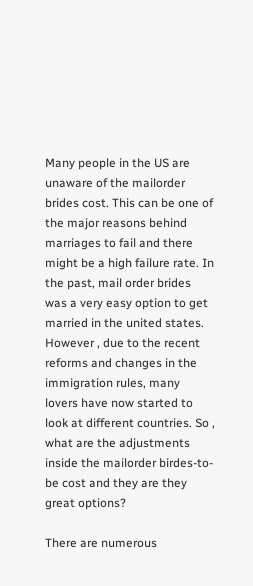Many people in the US are unaware of the mailorder brides cost. This can be one of the major reasons behind marriages to fail and there might be a high failure rate. In the past, mail order brides was a very easy option to get married in the united states. However , due to the recent reforms and changes in the immigration rules, many lovers have now started to look at different countries. So , what are the adjustments inside the mailorder birdes-to-be cost and they are they great options?

There are numerous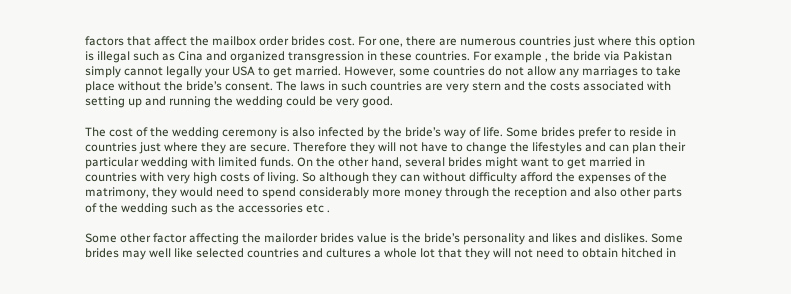factors that affect the mailbox order brides cost. For one, there are numerous countries just where this option is illegal such as Cina and organized transgression in these countries. For example , the bride via Pakistan simply cannot legally your USA to get married. However, some countries do not allow any marriages to take place without the bride’s consent. The laws in such countries are very stern and the costs associated with setting up and running the wedding could be very good.

The cost of the wedding ceremony is also infected by the bride’s way of life. Some brides prefer to reside in countries just where they are secure. Therefore they will not have to change the lifestyles and can plan their particular wedding with limited funds. On the other hand, several brides might want to get married in countries with very high costs of living. So although they can without difficulty afford the expenses of the matrimony, they would need to spend considerably more money through the reception and also other parts of the wedding such as the accessories etc .

Some other factor affecting the mailorder brides value is the bride’s personality and likes and dislikes. Some brides may well like selected countries and cultures a whole lot that they will not need to obtain hitched in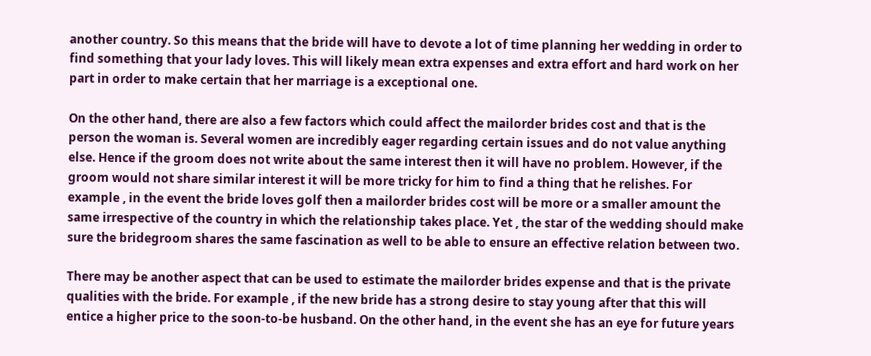another country. So this means that the bride will have to devote a lot of time planning her wedding in order to find something that your lady loves. This will likely mean extra expenses and extra effort and hard work on her part in order to make certain that her marriage is a exceptional one.

On the other hand, there are also a few factors which could affect the mailorder brides cost and that is the person the woman is. Several women are incredibly eager regarding certain issues and do not value anything else. Hence if the groom does not write about the same interest then it will have no problem. However, if the groom would not share similar interest it will be more tricky for him to find a thing that he relishes. For example , in the event the bride loves golf then a mailorder brides cost will be more or a smaller amount the same irrespective of the country in which the relationship takes place. Yet , the star of the wedding should make sure the bridegroom shares the same fascination as well to be able to ensure an effective relation between two.

There may be another aspect that can be used to estimate the mailorder brides expense and that is the private qualities with the bride. For example , if the new bride has a strong desire to stay young after that this will entice a higher price to the soon-to-be husband. On the other hand, in the event she has an eye for future years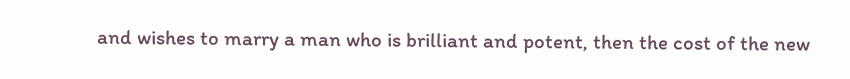and wishes to marry a man who is brilliant and potent, then the cost of the new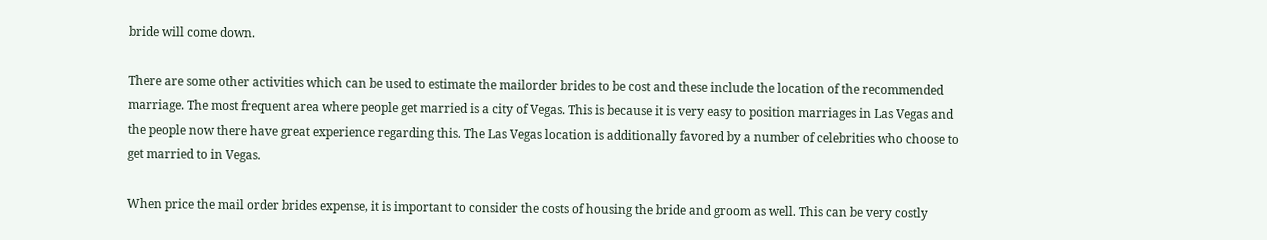bride will come down.

There are some other activities which can be used to estimate the mailorder brides to be cost and these include the location of the recommended marriage. The most frequent area where people get married is a city of Vegas. This is because it is very easy to position marriages in Las Vegas and the people now there have great experience regarding this. The Las Vegas location is additionally favored by a number of celebrities who choose to get married to in Vegas.

When price the mail order brides expense, it is important to consider the costs of housing the bride and groom as well. This can be very costly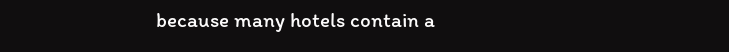because many hotels contain a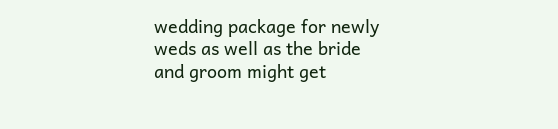wedding package for newly weds as well as the bride and groom might get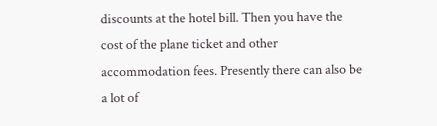discounts at the hotel bill. Then you have the cost of the plane ticket and other accommodation fees. Presently there can also be a lot of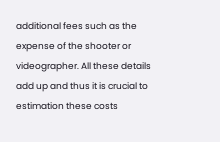additional fees such as the expense of the shooter or videographer. All these details add up and thus it is crucial to estimation these costs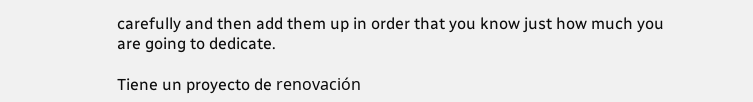carefully and then add them up in order that you know just how much you are going to dedicate.

Tiene un proyecto de renovación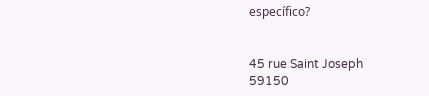específico?


45 rue Saint Joseph
59150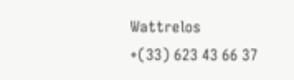Wattrelos
+(33) 623 43 66 37